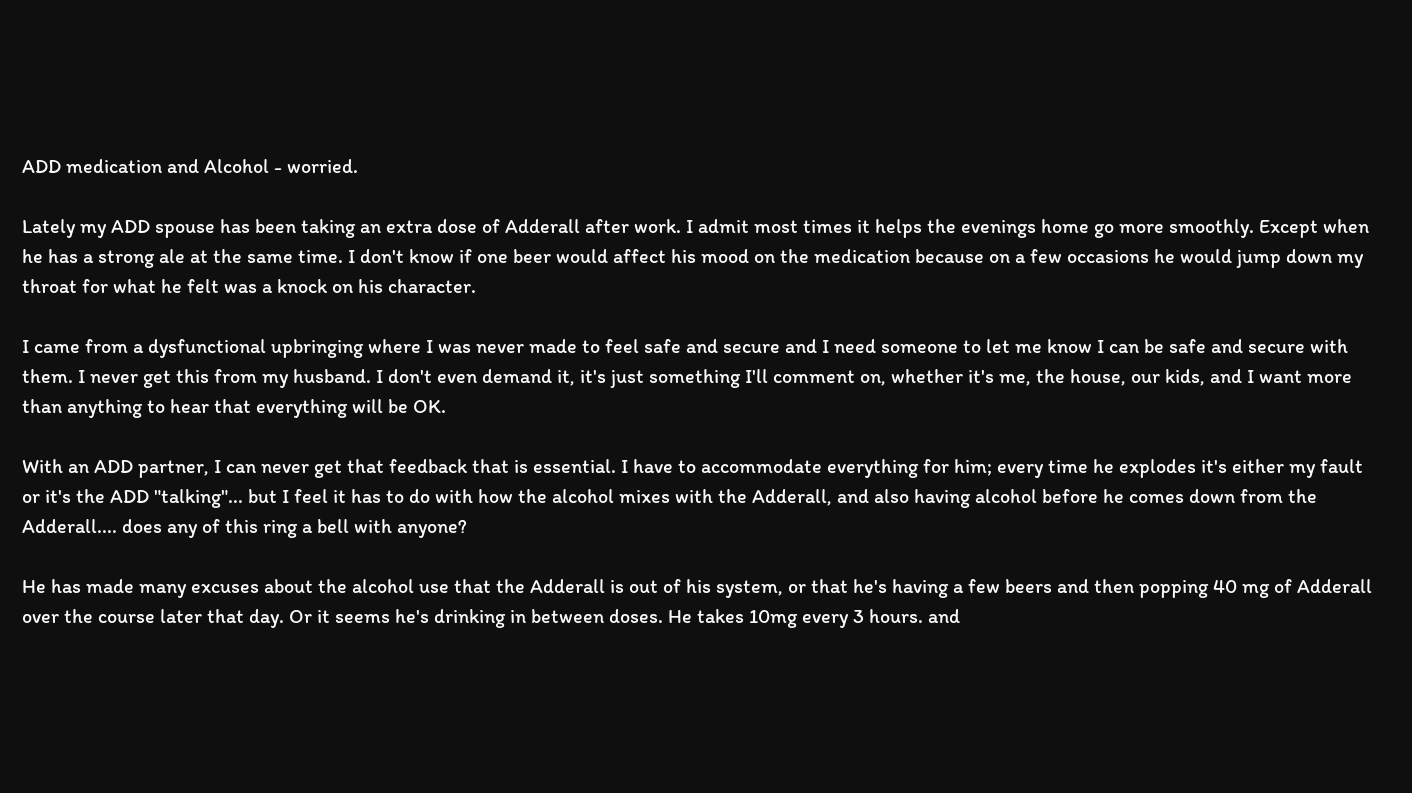ADD medication and Alcohol - worried.

Lately my ADD spouse has been taking an extra dose of Adderall after work. I admit most times it helps the evenings home go more smoothly. Except when he has a strong ale at the same time. I don't know if one beer would affect his mood on the medication because on a few occasions he would jump down my throat for what he felt was a knock on his character.

I came from a dysfunctional upbringing where I was never made to feel safe and secure and I need someone to let me know I can be safe and secure with them. I never get this from my husband. I don't even demand it, it's just something I'll comment on, whether it's me, the house, our kids, and I want more than anything to hear that everything will be OK.

With an ADD partner, I can never get that feedback that is essential. I have to accommodate everything for him; every time he explodes it's either my fault or it's the ADD "talking"... but I feel it has to do with how the alcohol mixes with the Adderall, and also having alcohol before he comes down from the Adderall.... does any of this ring a bell with anyone?

He has made many excuses about the alcohol use that the Adderall is out of his system, or that he's having a few beers and then popping 40 mg of Adderall over the course later that day. Or it seems he's drinking in between doses. He takes 10mg every 3 hours. and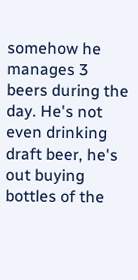somehow he manages 3 beers during the day. He's not even drinking draft beer, he's out buying bottles of the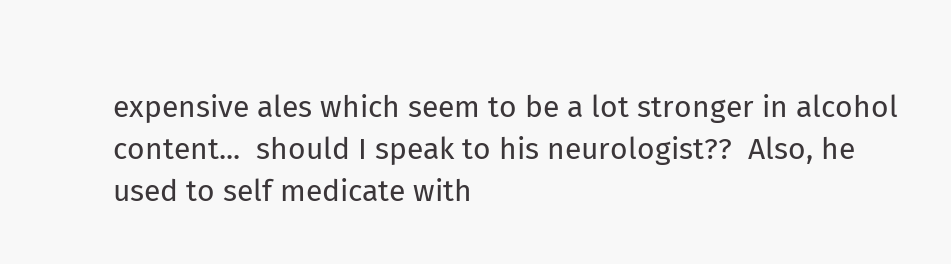expensive ales which seem to be a lot stronger in alcohol content...  should I speak to his neurologist??  Also, he used to self medicate with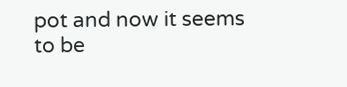pot and now it seems to be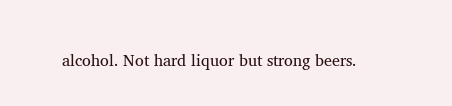alcohol. Not hard liquor but strong beers.